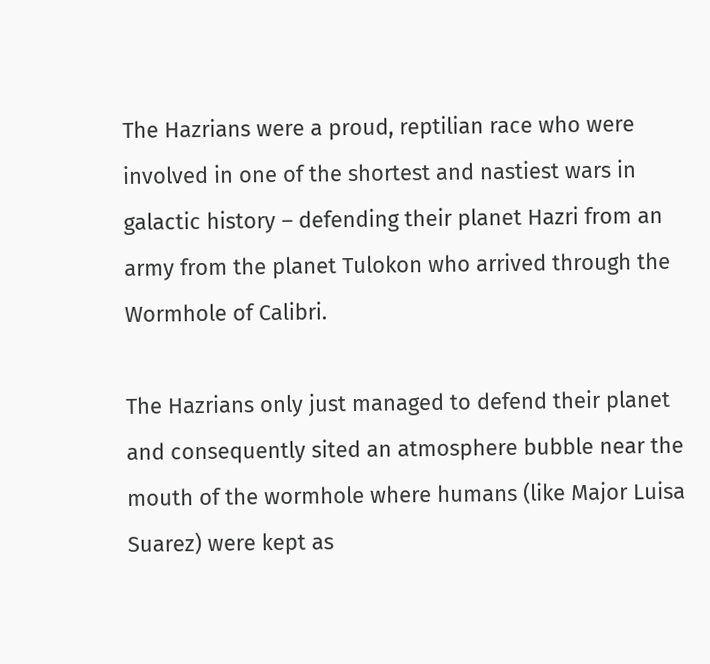The Hazrians were a proud, reptilian race who were involved in one of the shortest and nastiest wars in galactic history – defending their planet Hazri from an army from the planet Tulokon who arrived through the Wormhole of Calibri.

The Hazrians only just managed to defend their planet and consequently sited an atmosphere bubble near the mouth of the wormhole where humans (like Major Luisa Suarez) were kept as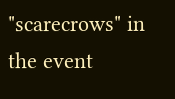"scarecrows" in the event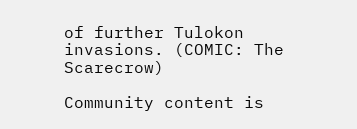of further Tulokon invasions. (COMIC: The Scarecrow)

Community content is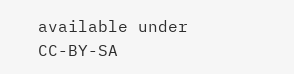available under CC-BY-SA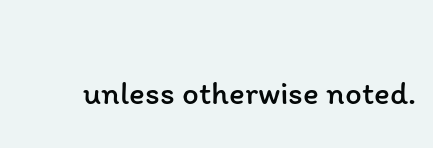unless otherwise noted.